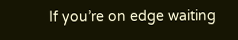If you’re on edge waiting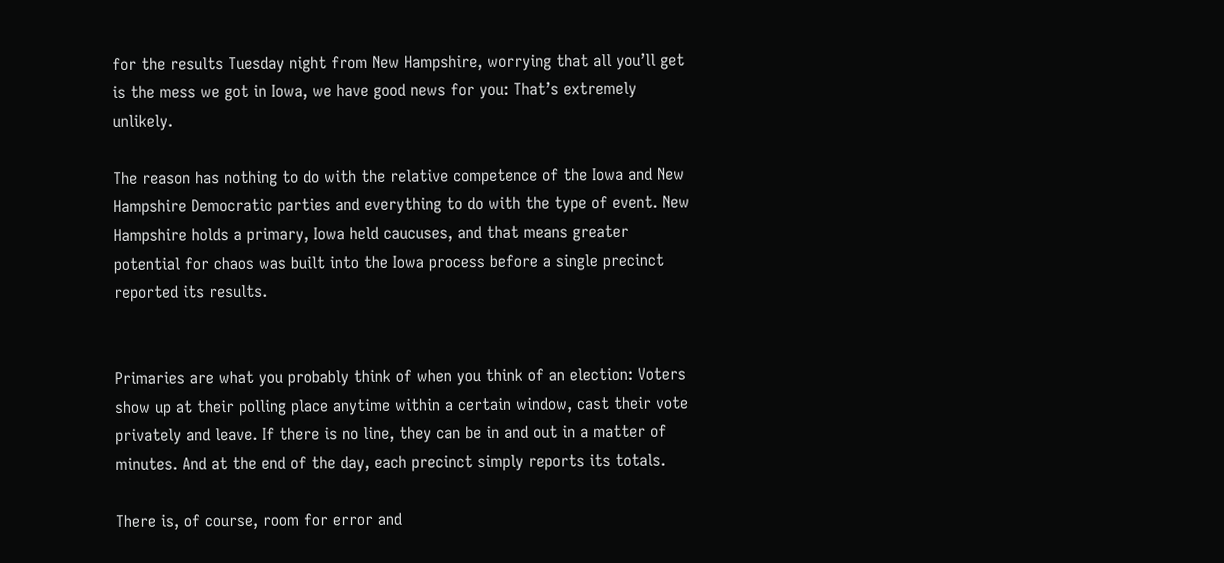for the results Tuesday night from New Hampshire, worrying that all you’ll get is the mess we got in Iowa, we have good news for you: That’s extremely unlikely.

The reason has nothing to do with the relative competence of the Iowa and New Hampshire Democratic parties and everything to do with the type of event. New Hampshire holds a primary, Iowa held caucuses, and that means greater potential for chaos was built into the Iowa process before a single precinct reported its results.


Primaries are what you probably think of when you think of an election: Voters show up at their polling place anytime within a certain window, cast their vote privately and leave. If there is no line, they can be in and out in a matter of minutes. And at the end of the day, each precinct simply reports its totals.

There is, of course, room for error and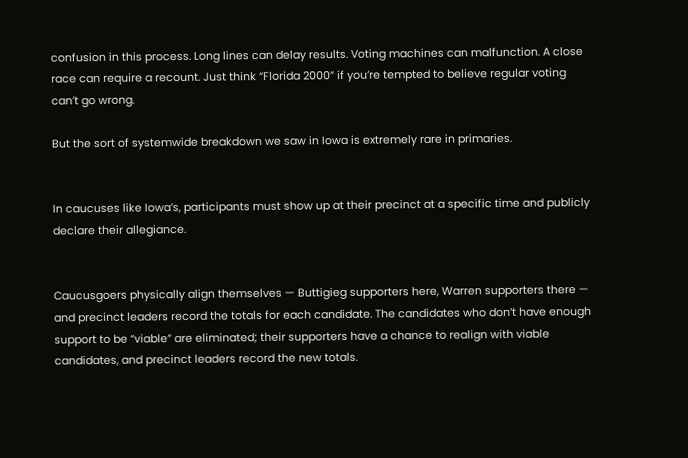confusion in this process. Long lines can delay results. Voting machines can malfunction. A close race can require a recount. Just think “Florida 2000” if you’re tempted to believe regular voting can’t go wrong.

But the sort of systemwide breakdown we saw in Iowa is extremely rare in primaries.


In caucuses like Iowa’s, participants must show up at their precinct at a specific time and publicly declare their allegiance.


Caucusgoers physically align themselves — Buttigieg supporters here, Warren supporters there — and precinct leaders record the totals for each candidate. The candidates who don’t have enough support to be “viable” are eliminated; their supporters have a chance to realign with viable candidates, and precinct leaders record the new totals.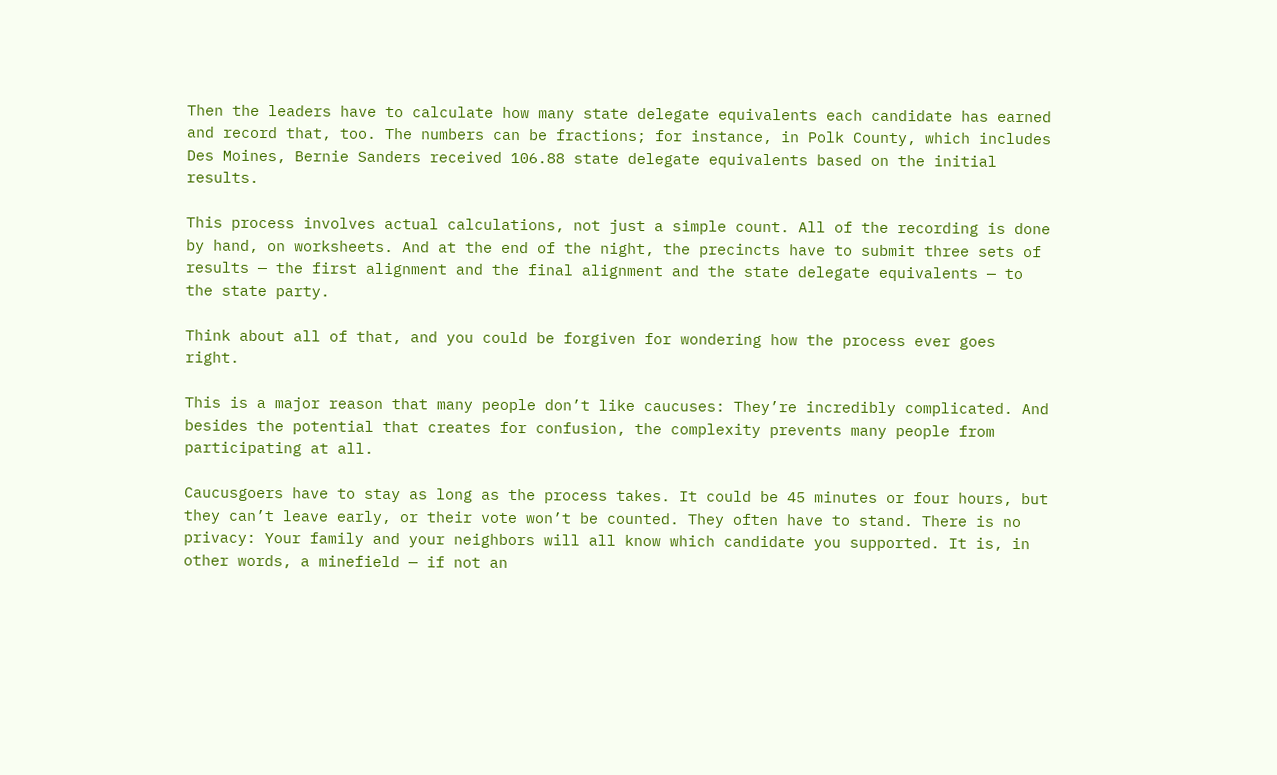Then the leaders have to calculate how many state delegate equivalents each candidate has earned and record that, too. The numbers can be fractions; for instance, in Polk County, which includes Des Moines, Bernie Sanders received 106.88 state delegate equivalents based on the initial results.

This process involves actual calculations, not just a simple count. All of the recording is done by hand, on worksheets. And at the end of the night, the precincts have to submit three sets of results — the first alignment and the final alignment and the state delegate equivalents — to the state party.

Think about all of that, and you could be forgiven for wondering how the process ever goes right.

This is a major reason that many people don’t like caucuses: They’re incredibly complicated. And besides the potential that creates for confusion, the complexity prevents many people from participating at all.

Caucusgoers have to stay as long as the process takes. It could be 45 minutes or four hours, but they can’t leave early, or their vote won’t be counted. They often have to stand. There is no privacy: Your family and your neighbors will all know which candidate you supported. It is, in other words, a minefield — if not an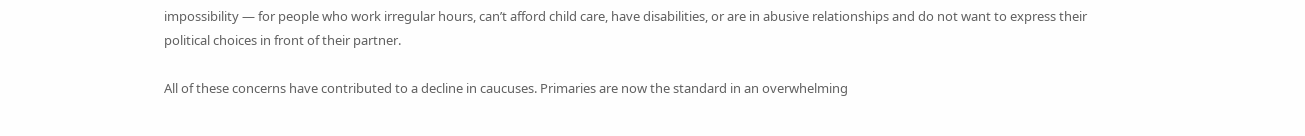impossibility — for people who work irregular hours, can’t afford child care, have disabilities, or are in abusive relationships and do not want to express their political choices in front of their partner.

All of these concerns have contributed to a decline in caucuses. Primaries are now the standard in an overwhelming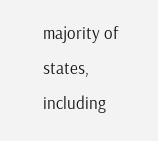majority of states, including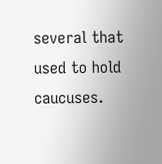several that used to hold caucuses.